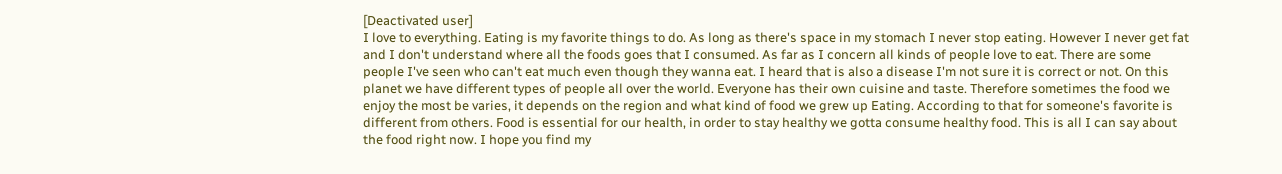[Deactivated user]
I love to everything. Eating is my favorite things to do. As long as there's space in my stomach I never stop eating. However I never get fat and I don't understand where all the foods goes that I consumed. As far as I concern all kinds of people love to eat. There are some people I've seen who can't eat much even though they wanna eat. I heard that is also a disease I'm not sure it is correct or not. On this planet we have different types of people all over the world. Everyone has their own cuisine and taste. Therefore sometimes the food we enjoy the most be varies, it depends on the region and what kind of food we grew up Eating. According to that for someone's favorite is different from others. Food is essential for our health, in order to stay healthy we gotta consume healthy food. This is all I can say about the food right now. I hope you find my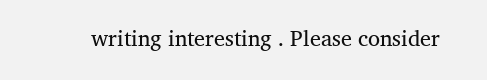writing interesting . Please consider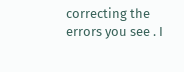correcting the errors you see . I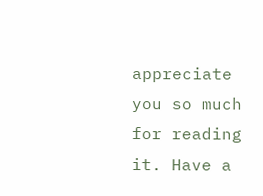appreciate you so much for reading it. Have a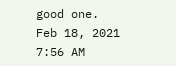good one.
Feb 18, 2021 7:56 AM